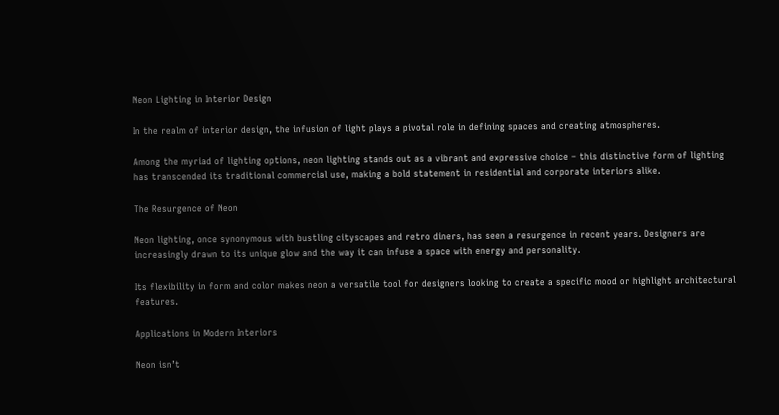Neon Lighting in Interior Design

In the realm of interior design, the infusion of light plays a pivotal role in defining spaces and creating atmospheres.

Among the myriad of lighting options, neon lighting stands out as a vibrant and expressive choice – this distinctive form of lighting has transcended its traditional commercial use, making a bold statement in residential and corporate interiors alike.

The Resurgence of Neon

Neon lighting, once synonymous with bustling cityscapes and retro diners, has seen a resurgence in recent years. Designers are increasingly drawn to its unique glow and the way it can infuse a space with energy and personality.

Its flexibility in form and color makes neon a versatile tool for designers looking to create a specific mood or highlight architectural features.

Applications in Modern Interiors

Neon isn’t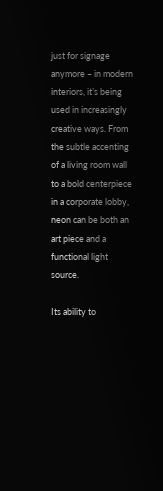just for signage anymore – in modern interiors, it’s being used in increasingly creative ways. From the subtle accenting of a living room wall to a bold centerpiece in a corporate lobby, neon can be both an art piece and a functional light source.

Its ability to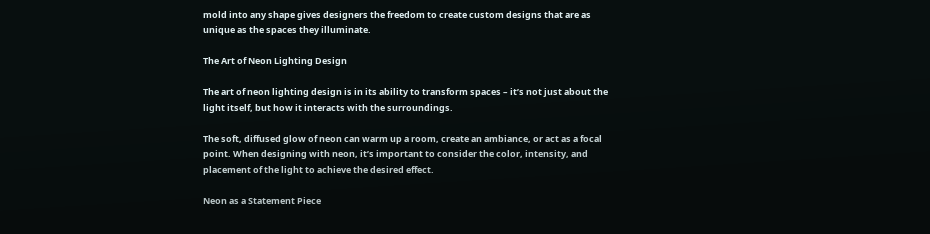mold into any shape gives designers the freedom to create custom designs that are as unique as the spaces they illuminate.

The Art of Neon Lighting Design

The art of neon lighting design is in its ability to transform spaces – it’s not just about the light itself, but how it interacts with the surroundings.

The soft, diffused glow of neon can warm up a room, create an ambiance, or act as a focal point. When designing with neon, it’s important to consider the color, intensity, and placement of the light to achieve the desired effect.

Neon as a Statement Piece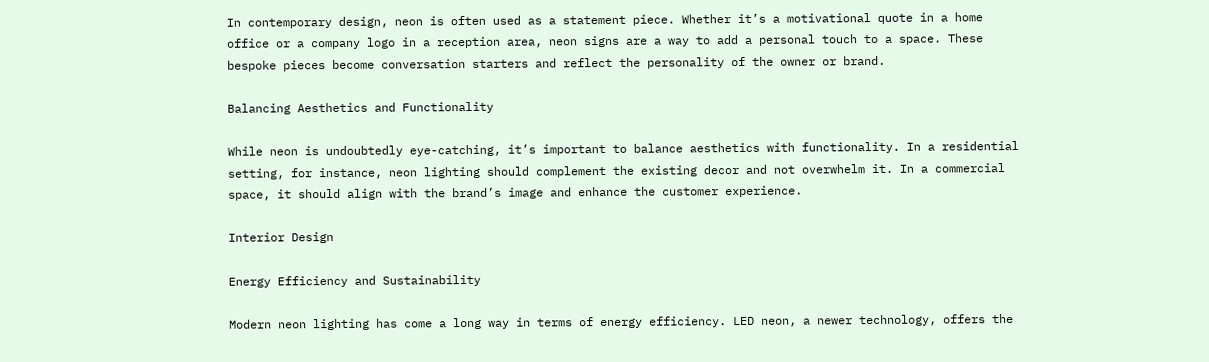In contemporary design, neon is often used as a statement piece. Whether it’s a motivational quote in a home office or a company logo in a reception area, neon signs are a way to add a personal touch to a space. These bespoke pieces become conversation starters and reflect the personality of the owner or brand.

Balancing Aesthetics and Functionality

While neon is undoubtedly eye-catching, it’s important to balance aesthetics with functionality. In a residential setting, for instance, neon lighting should complement the existing decor and not overwhelm it. In a commercial space, it should align with the brand’s image and enhance the customer experience.

Interior Design

Energy Efficiency and Sustainability

Modern neon lighting has come a long way in terms of energy efficiency. LED neon, a newer technology, offers the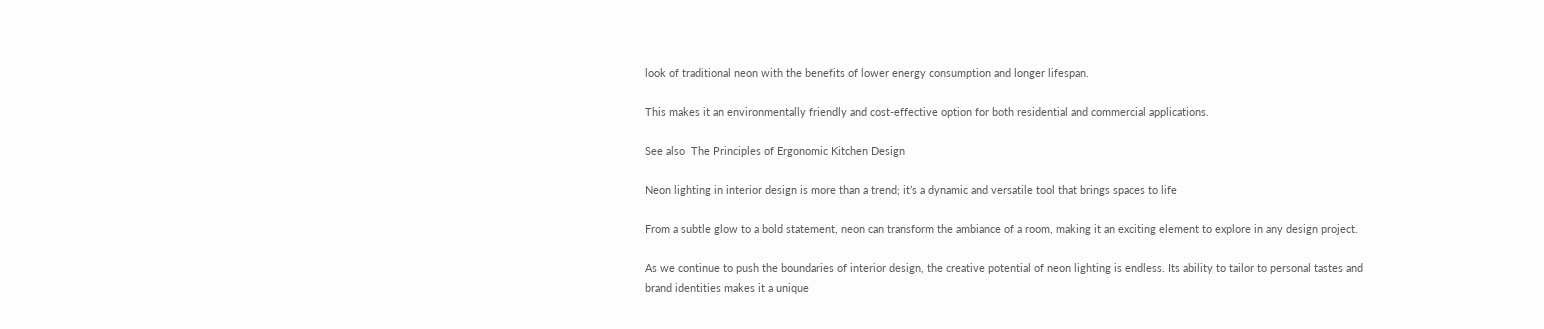look of traditional neon with the benefits of lower energy consumption and longer lifespan.

This makes it an environmentally friendly and cost-effective option for both residential and commercial applications.

See also  The Principles of Ergonomic Kitchen Design

Neon lighting in interior design is more than a trend; it’s a dynamic and versatile tool that brings spaces to life

From a subtle glow to a bold statement, neon can transform the ambiance of a room, making it an exciting element to explore in any design project.

As we continue to push the boundaries of interior design, the creative potential of neon lighting is endless. Its ability to tailor to personal tastes and brand identities makes it a unique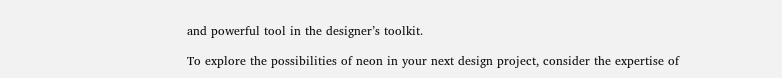and powerful tool in the designer’s toolkit.

To explore the possibilities of neon in your next design project, consider the expertise of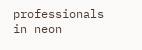professionals in neon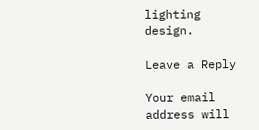lighting design.

Leave a Reply

Your email address will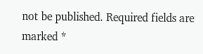not be published. Required fields are marked *